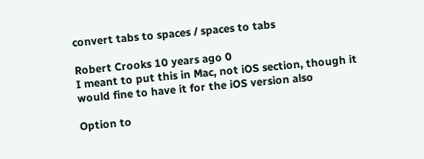convert tabs to spaces / spaces to tabs

Robert Crooks 10 years ago 0
I meant to put this in Mac, not iOS section, though it would fine to have it for the iOS version also

Option to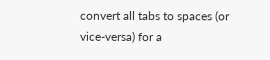convert all tabs to spaces (or vice-versa) for a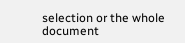selection or the whole document